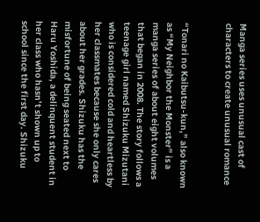Manga series uses unusual cast of characters to create unusual romance


“Tonari no Kaibutsu-kun,” also known as “My Neighbor the Monster” is a manga series of about eight volumes that began in 2008. The story follows a teenage girl named Shizuku Mizutani who is considered cold and heartless by her classmates because she only cares about her grades. Shizuku has the misfortune of being seated next to Haru Yoshida, a delinquent student in her class who hasn’t shown up to school since the first day. Shizuku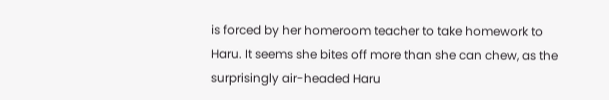is forced by her homeroom teacher to take homework to Haru. It seems she bites off more than she can chew, as the surprisingly air-headed Haru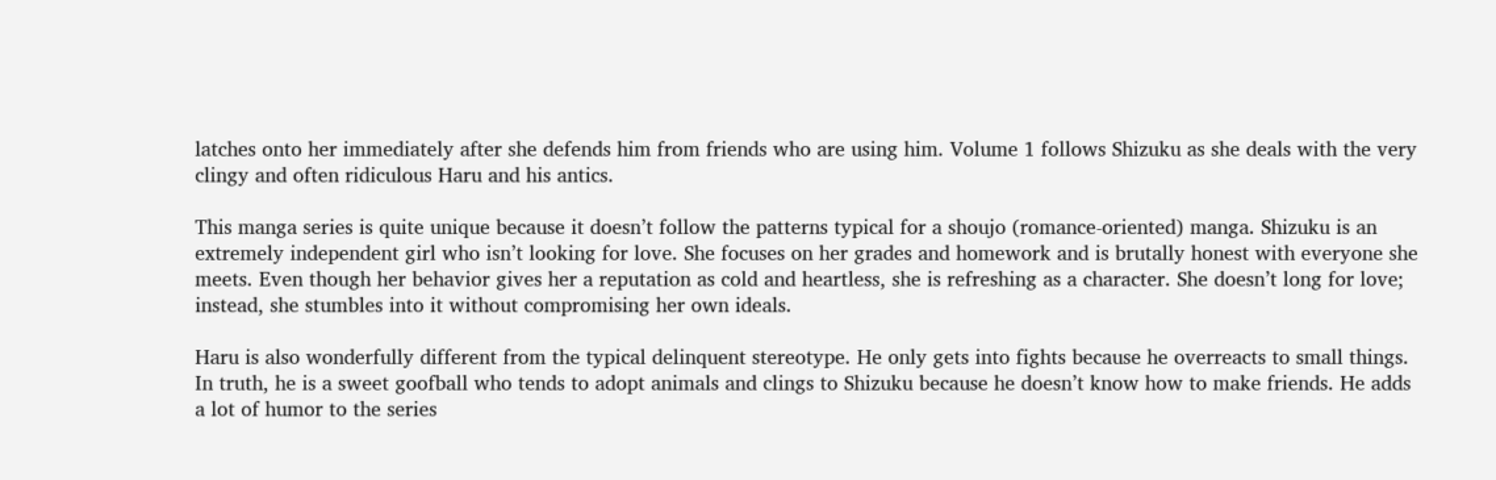latches onto her immediately after she defends him from friends who are using him. Volume 1 follows Shizuku as she deals with the very clingy and often ridiculous Haru and his antics.

This manga series is quite unique because it doesn’t follow the patterns typical for a shoujo (romance-oriented) manga. Shizuku is an extremely independent girl who isn’t looking for love. She focuses on her grades and homework and is brutally honest with everyone she meets. Even though her behavior gives her a reputation as cold and heartless, she is refreshing as a character. She doesn’t long for love; instead, she stumbles into it without compromising her own ideals.

Haru is also wonderfully different from the typical delinquent stereotype. He only gets into fights because he overreacts to small things. In truth, he is a sweet goofball who tends to adopt animals and clings to Shizuku because he doesn’t know how to make friends. He adds a lot of humor to the series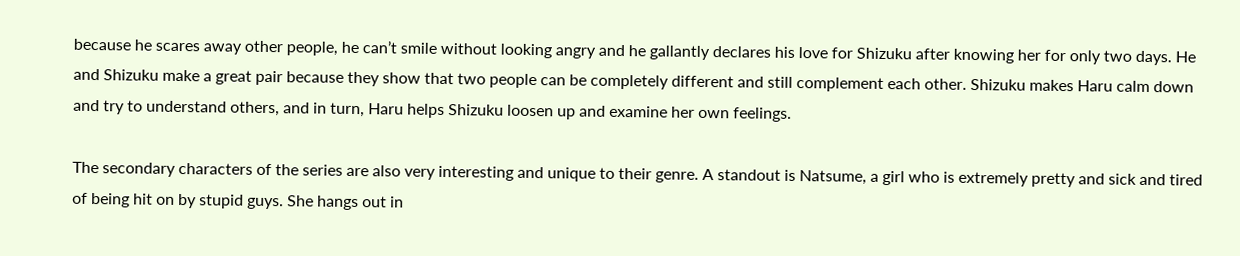because he scares away other people, he can’t smile without looking angry and he gallantly declares his love for Shizuku after knowing her for only two days. He and Shizuku make a great pair because they show that two people can be completely different and still complement each other. Shizuku makes Haru calm down and try to understand others, and in turn, Haru helps Shizuku loosen up and examine her own feelings.

The secondary characters of the series are also very interesting and unique to their genre. A standout is Natsume, a girl who is extremely pretty and sick and tired of being hit on by stupid guys. She hangs out in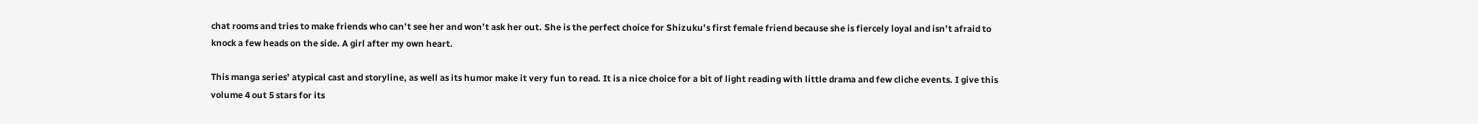chat rooms and tries to make friends who can’t see her and won’t ask her out. She is the perfect choice for Shizuku’s first female friend because she is fiercely loyal and isn’t afraid to knock a few heads on the side. A girl after my own heart.

This manga series’ atypical cast and storyline, as well as its humor make it very fun to read. It is a nice choice for a bit of light reading with little drama and few cliche events. I give this volume 4 out 5 stars for its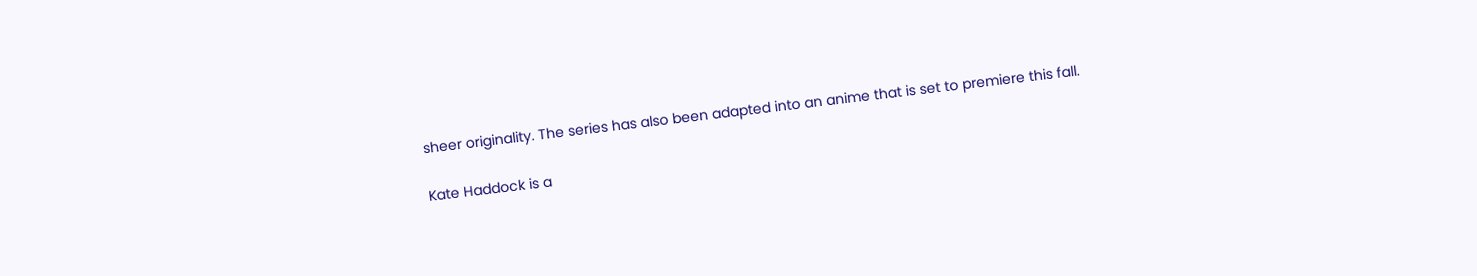sheer originality. The series has also been adapted into an anime that is set to premiere this fall.

Kate Haddock is a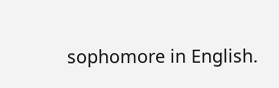sophomore in English.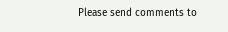Please send comments to